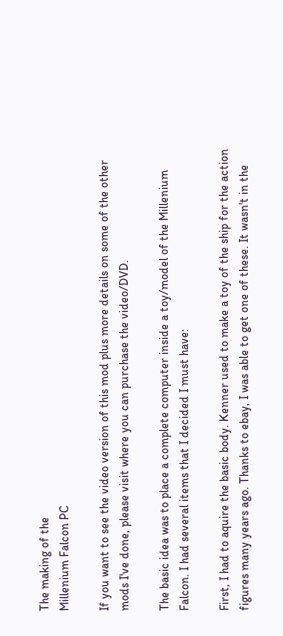The making of the
Millenium Falcon PC

If you want to see the video version of this mod plus more details on some of the other mods I've done, please visit where you can purchase the video/DVD.

The basic idea was to place a complete computer inside a toy/model of the Millenium Falcon. I had several items that I decided I must have:

First, I had to aquire the basic body. Kenner used to make a toy of the ship for the action figures many years ago. Thanks to ebay, I was able to get one of these. It wasn't in the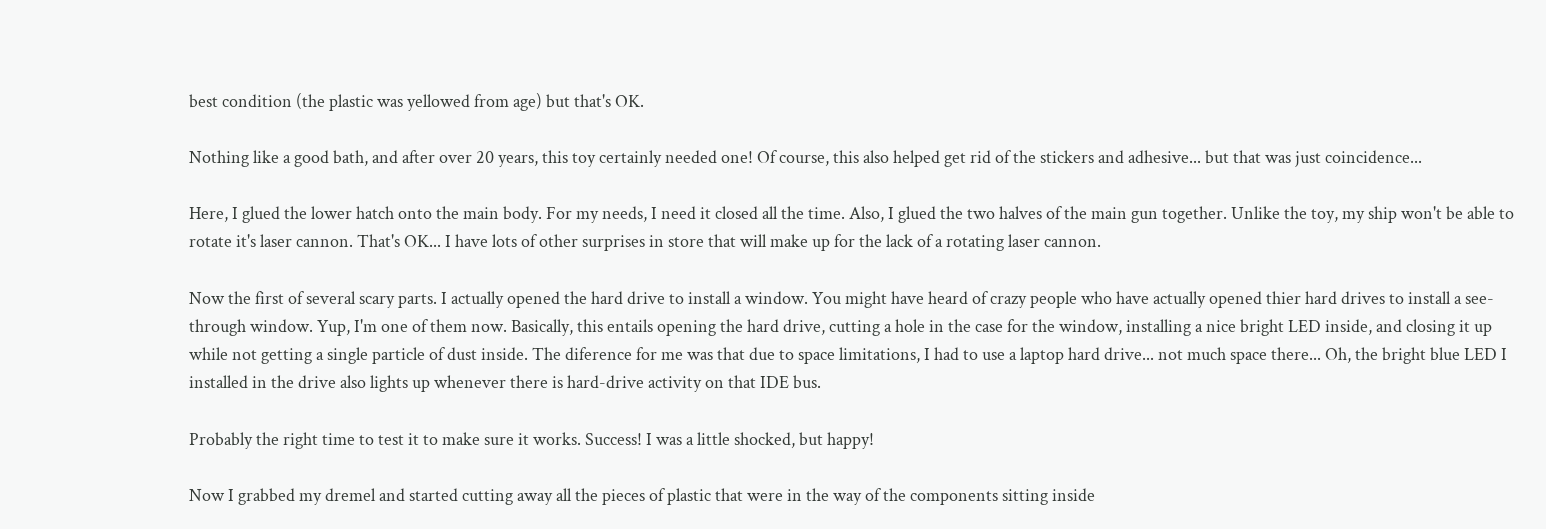best condition (the plastic was yellowed from age) but that's OK.

Nothing like a good bath, and after over 20 years, this toy certainly needed one! Of course, this also helped get rid of the stickers and adhesive... but that was just coincidence...

Here, I glued the lower hatch onto the main body. For my needs, I need it closed all the time. Also, I glued the two halves of the main gun together. Unlike the toy, my ship won't be able to rotate it's laser cannon. That's OK... I have lots of other surprises in store that will make up for the lack of a rotating laser cannon.

Now the first of several scary parts. I actually opened the hard drive to install a window. You might have heard of crazy people who have actually opened thier hard drives to install a see-through window. Yup, I'm one of them now. Basically, this entails opening the hard drive, cutting a hole in the case for the window, installing a nice bright LED inside, and closing it up while not getting a single particle of dust inside. The diference for me was that due to space limitations, I had to use a laptop hard drive... not much space there... Oh, the bright blue LED I installed in the drive also lights up whenever there is hard-drive activity on that IDE bus.

Probably the right time to test it to make sure it works. Success! I was a little shocked, but happy!

Now I grabbed my dremel and started cutting away all the pieces of plastic that were in the way of the components sitting inside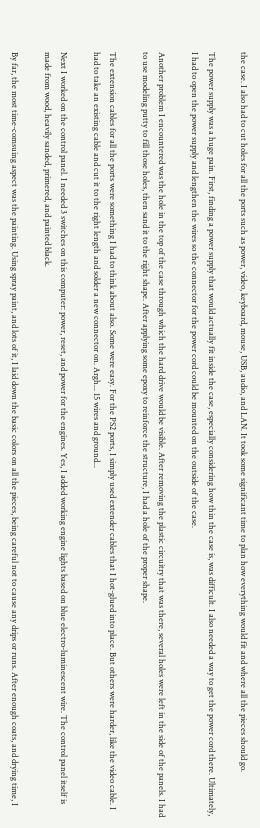the case. I also had to cut holes for all the ports such as power, video, keyboard, mouse, USB, audio, and LAN. It took some significant time to plan how everything would fit and where all the pieces should go.

The power supply was a huge pain. First, finding a power supply that would actually fit inside the case, especially considering how thin the case is, was difficult. I also needed a way to get the power cord there. Ultimately, I had to open the power supply and lengthen the wires so the connector for the power cord could be mounted on the outside of the case.

Another problem I encountered was the hole in the top of the case through which the hard drive would be visible. After removing the plastic circuitry that was there, several holes were left in the side of the panels. I had to use modeling putty to fill those holes, then sand it to the right shape. After applying some epoxy to reinforce the structure, I had a hole of the proper shape.

The extension cables for all the ports were something I had to think about also. Some were easy. For the PS2 ports, I simply used extender cables that I hot-glued into place. But others were harder, like the video cable. I had to take an existing cable and cut it to the right length and solder a new connector on. Argh... 15 wires and ground...

Next I worked on the control panel. I needed 3 switches on this computer: power, reset, and power for the engines. Yes, I added working engine lights based on blue electro-luminescent wire. The control panel itself is made from wood, heavily sanded, primered, and painted black.

By far, the most time-comsuing aspect was the painting. Using spray paint, and lots of it, I laid down the basic colors on all the pieces, being careful not to cause any drips or runs. After enough coats, and drying time, I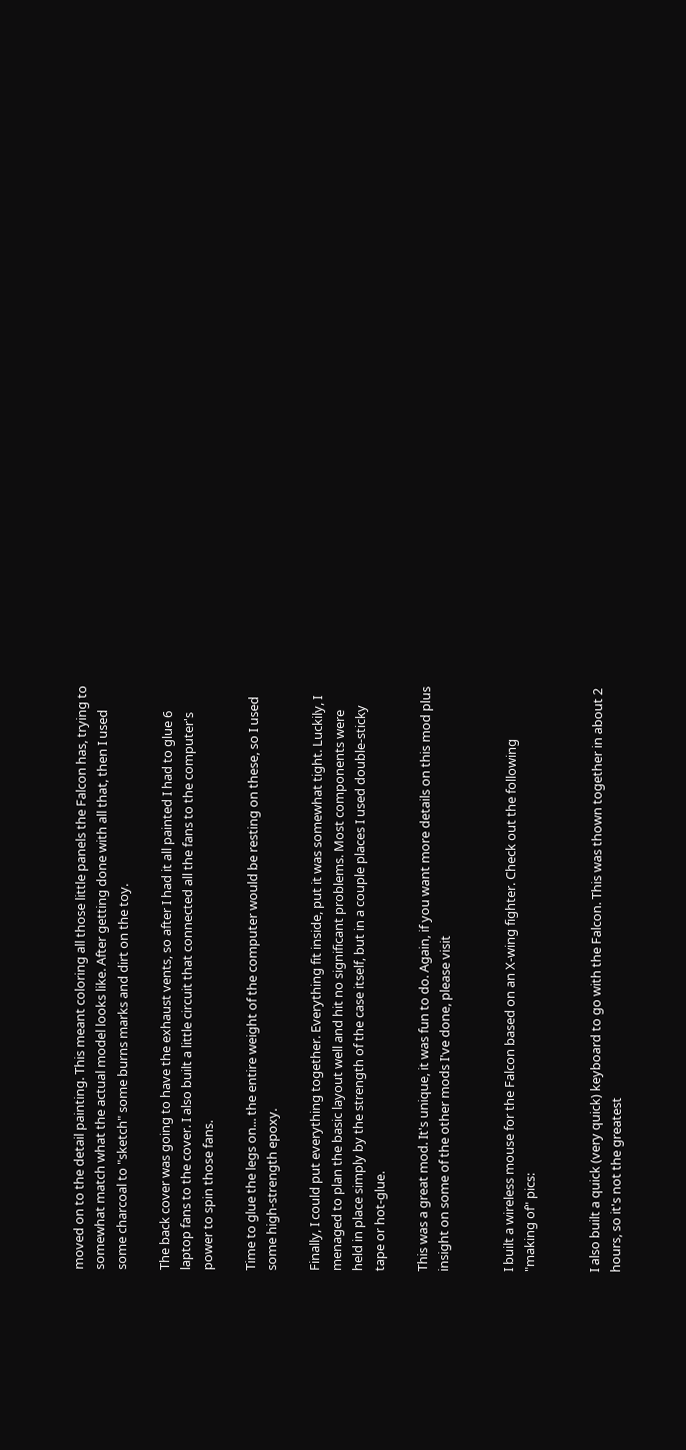moved on to the detail painting. This meant coloring all those little panels the Falcon has, trying to somewhat match what the actual model looks like. After getting done with all that, then I used some charcoal to "sketch" some burns marks and dirt on the toy.

The back cover was going to have the exhaust vents, so after I had it all painted I had to glue 6 laptop fans to the cover. I also built a little circuit that connected all the fans to the computer's power to spin those fans.

Time to glue the legs on... the entire weight of the computer would be resting on these, so I used some high-strength epoxy.

Finally, I could put everything together. Everything fit inside, put it was somewhat tight. Luckily, I menaged to plan the basic layout well and hit no significant problems. Most components were held in place simply by the strength of the case itself, but in a couple places I used double-sticky tape or hot-glue.

This was a great mod. It's unique, it was fun to do. Again, if you want more details on this mod plus insight on some of the other mods I've done, please visit


I built a wireless mouse for the Falcon based on an X-wing fighter. Check out the following "making of" pics:


I also built a quick (very quick) keyboard to go with the Falcon. This was thown together in about 2 hours, so it's not the greatest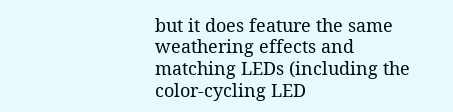but it does feature the same weathering effects and matching LEDs (including the color-cycling LED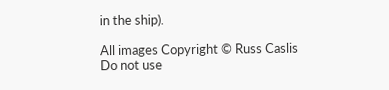in the ship).

All images Copyright © Russ Caslis
Do not use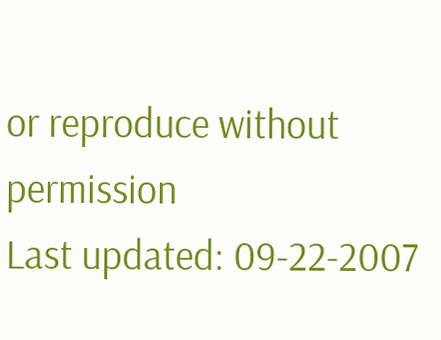or reproduce without permission
Last updated: 09-22-2007